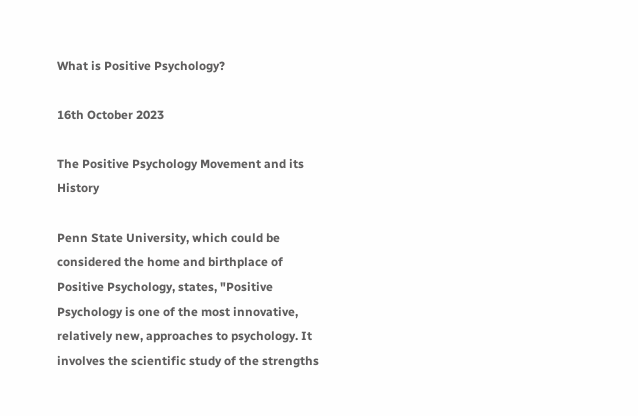What is Positive Psychology?

16th October 2023

The Positive Psychology Movement and its History

Penn State University, which could be considered the home and birthplace of Positive Psychology, states, "Positive Psychology is one of the most innovative, relatively new, approaches to psychology. It involves the scientific study of the strengths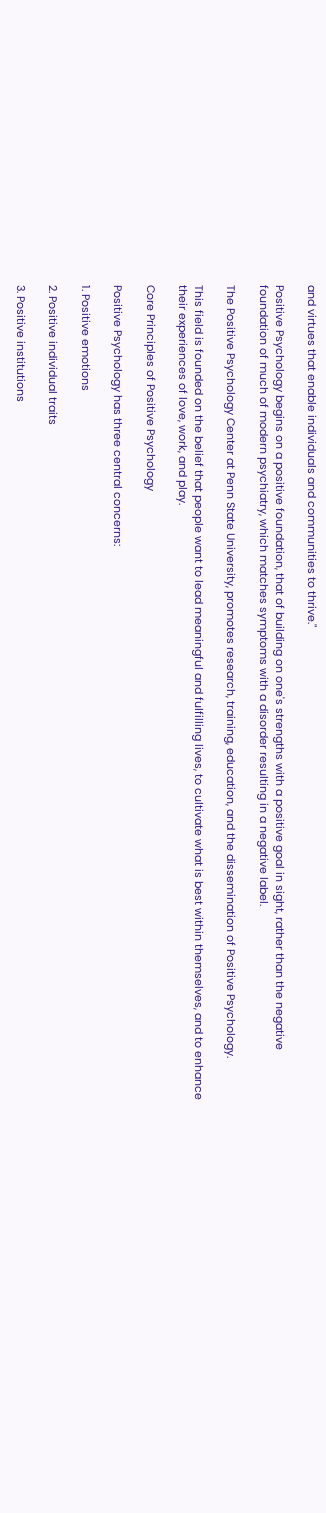and virtues that enable individuals and communities to thrive."

Positive Psychology begins on a positive foundation, that of building on one's strengths with a positive goal in sight, rather than the negative foundation of much of modern psychiatry, which matches symptoms with a disorder resulting in a negative label.

The Positive Psychology Center at Penn State University, promotes research, training, education, and the dissemination of Positive Psychology.

This field is founded on the belief that people want to lead meaningful and fulfilling lives, to cultivate what is best within themselves, and to enhance their experiences of love, work, and play.

Core Principles of Positive Psychology

Positive Psychology has three central concerns:

1. Positive emotions

2. Positive individual traits

3. Positive institutions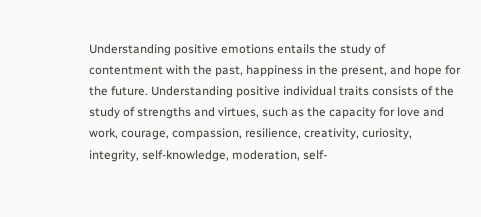Understanding positive emotions entails the study of contentment with the past, happiness in the present, and hope for the future. Understanding positive individual traits consists of the study of strengths and virtues, such as the capacity for love and work, courage, compassion, resilience, creativity, curiosity, integrity, self-knowledge, moderation, self-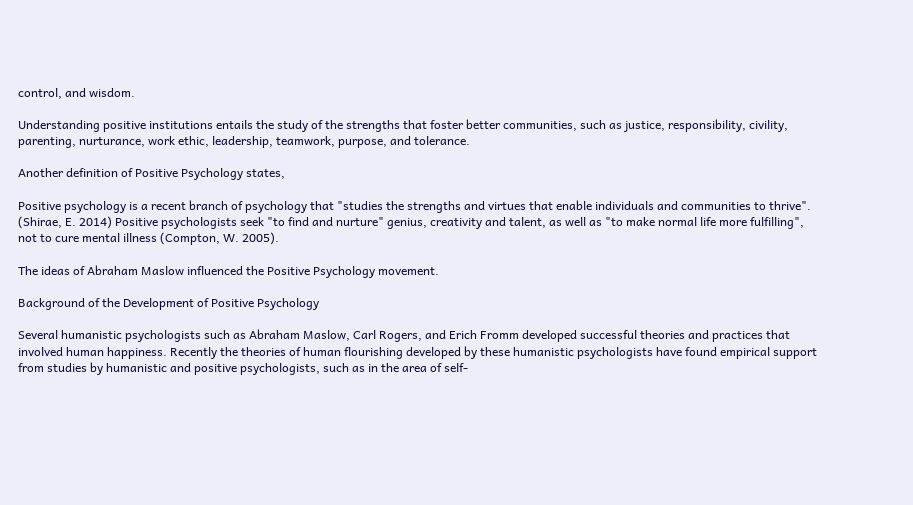control, and wisdom.

Understanding positive institutions entails the study of the strengths that foster better communities, such as justice, responsibility, civility, parenting, nurturance, work ethic, leadership, teamwork, purpose, and tolerance.

Another definition of Positive Psychology states,

Positive psychology is a recent branch of psychology that "studies the strengths and virtues that enable individuals and communities to thrive". (Shirae, E. 2014) Positive psychologists seek "to find and nurture" genius, creativity and talent, as well as "to make normal life more fulfilling", not to cure mental illness (Compton, W. 2005).

The ideas of Abraham Maslow influenced the Positive Psychology movement.

Background of the Development of Positive Psychology

Several humanistic psychologists such as Abraham Maslow, Carl Rogers, and Erich Fromm developed successful theories and practices that involved human happiness. Recently the theories of human flourishing developed by these humanistic psychologists have found empirical support from studies by humanistic and positive psychologists, such as in the area of self-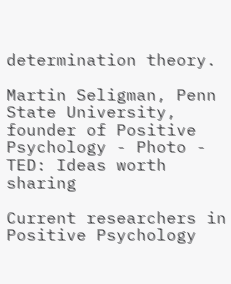determination theory.

Martin Seligman, Penn State University, founder of Positive Psychology - Photo - TED: Ideas worth sharing

Current researchers in Positive Psychology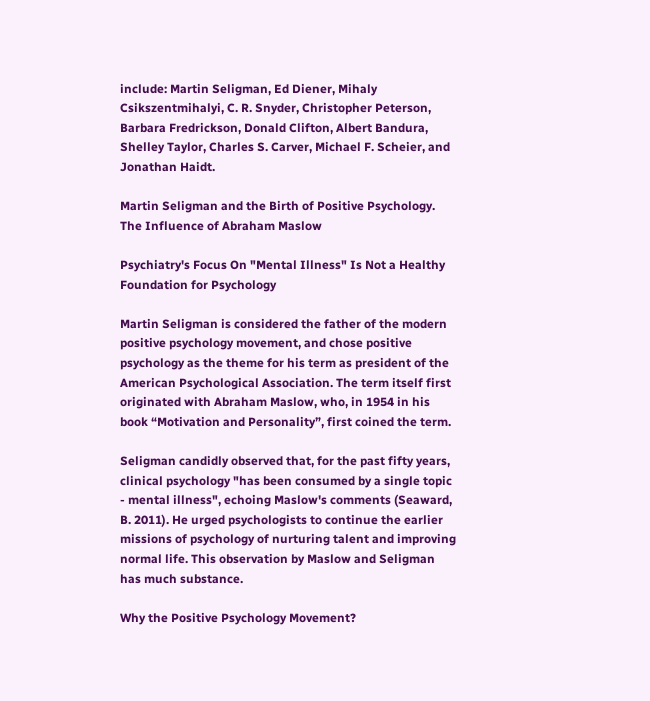include: Martin Seligman, Ed Diener, Mihaly Csikszentmihalyi, C. R. Snyder, Christopher Peterson, Barbara Fredrickson, Donald Clifton, Albert Bandura, Shelley Taylor, Charles S. Carver, Michael F. Scheier, and Jonathan Haidt.

Martin Seligman and the Birth of Positive Psychology.
The Influence of Abraham Maslow

Psychiatry's Focus On "Mental Illness" Is Not a Healthy Foundation for Psychology

Martin Seligman is considered the father of the modern positive psychology movement, and chose positive psychology as the theme for his term as president of the American Psychological Association. The term itself first originated with Abraham Maslow, who, in 1954 in his book “Motivation and Personality”, first coined the term.

Seligman candidly observed that, for the past fifty years, clinical psychology "has been consumed by a single topic - mental illness", echoing Maslow's comments (Seaward, B. 2011). He urged psychologists to continue the earlier missions of psychology of nurturing talent and improving normal life. This observation by Maslow and Seligman has much substance.

Why the Positive Psychology Movement?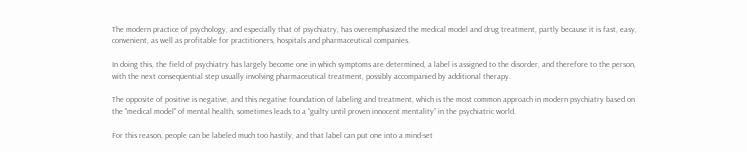The modern practice of psychology, and especially that of psychiatry, has overemphasized the medical model and drug treatment, partly because it is fast, easy, convenient, as well as profitable for practitioners, hospitals and pharmaceutical companies.

In doing this, the field of psychiatry has largely become one in which symptoms are determined, a label is assigned to the disorder, and therefore to the person, with the next consequential step usually involving pharmaceutical treatment, possibly accompanied by additional therapy.

The opposite of positive is negative, and this negative foundation of labeling and treatment, which is the most common approach in modern psychiatry based on the "medical model" of mental health, sometimes leads to a “guilty until proven innocent mentality” in the psychiatric world.

For this reason, people can be labeled much too hastily, and that label can put one into a mind-set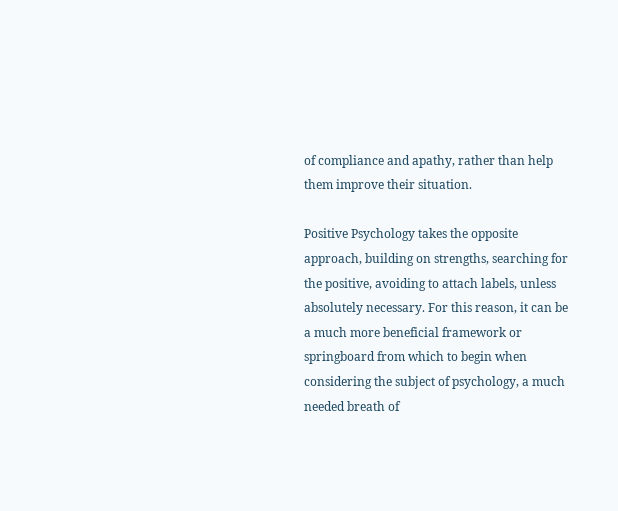of compliance and apathy, rather than help them improve their situation.

Positive Psychology takes the opposite approach, building on strengths, searching for the positive, avoiding to attach labels, unless absolutely necessary. For this reason, it can be a much more beneficial framework or springboard from which to begin when considering the subject of psychology, a much needed breath of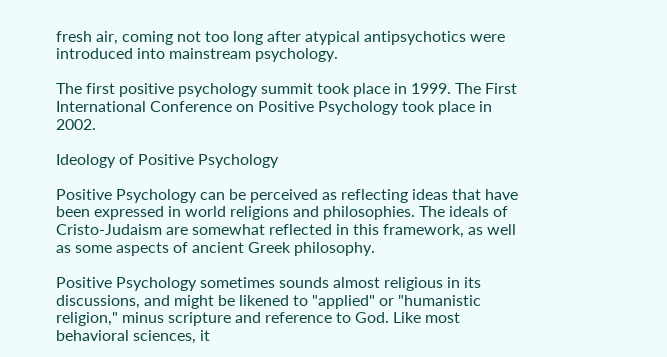fresh air, coming not too long after atypical antipsychotics were introduced into mainstream psychology.

The first positive psychology summit took place in 1999. The First International Conference on Positive Psychology took place in 2002.

Ideology of Positive Psychology

Positive Psychology can be perceived as reflecting ideas that have been expressed in world religions and philosophies. The ideals of Cristo-Judaism are somewhat reflected in this framework, as well as some aspects of ancient Greek philosophy.

Positive Psychology sometimes sounds almost religious in its discussions, and might be likened to "applied" or "humanistic religion," minus scripture and reference to God. Like most behavioral sciences, it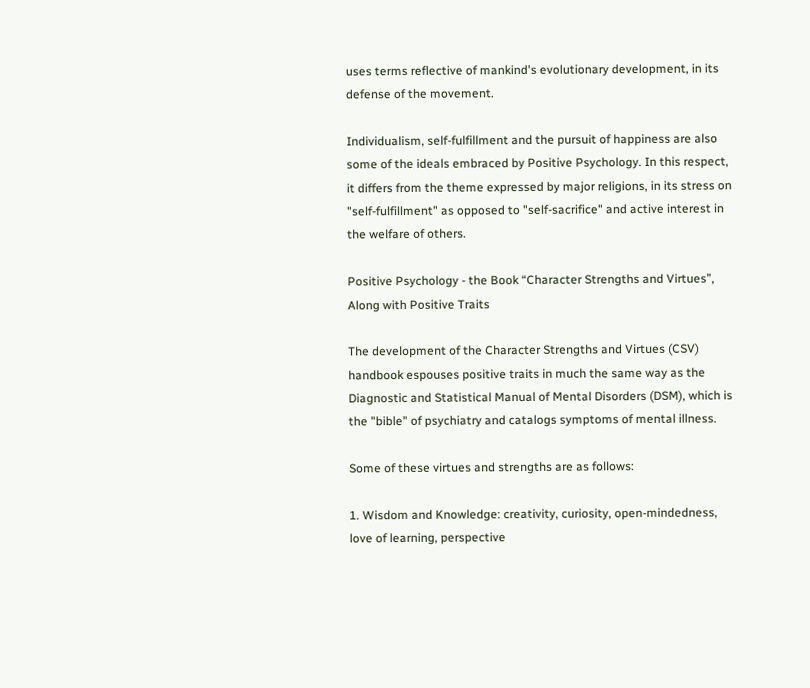uses terms reflective of mankind's evolutionary development, in its defense of the movement.

Individualism, self-fulfillment and the pursuit of happiness are also some of the ideals embraced by Positive Psychology. In this respect, it differs from the theme expressed by major religions, in its stress on "self-fulfillment" as opposed to "self-sacrifice" and active interest in the welfare of others.

Positive Psychology - the Book “Character Strengths and Virtues”, Along with Positive Traits

The development of the Character Strengths and Virtues (CSV) handbook espouses positive traits in much the same way as the Diagnostic and Statistical Manual of Mental Disorders (DSM), which is the "bible" of psychiatry and catalogs symptoms of mental illness.

Some of these virtues and strengths are as follows:

1. Wisdom and Knowledge: creativity, curiosity, open-mindedness, love of learning, perspective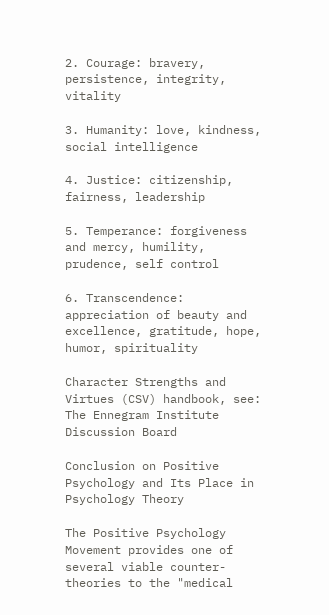2. Courage: bravery, persistence, integrity, vitality

3. Humanity: love, kindness, social intelligence

4. Justice: citizenship, fairness, leadership

5. Temperance: forgiveness and mercy, humility, prudence, self control

6. Transcendence: appreciation of beauty and excellence, gratitude, hope, humor, spirituality

Character Strengths and Virtues (CSV) handbook, see:
The Ennegram Institute Discussion Board

Conclusion on Positive Psychology and Its Place in Psychology Theory

The Positive Psychology Movement provides one of several viable counter-theories to the "medical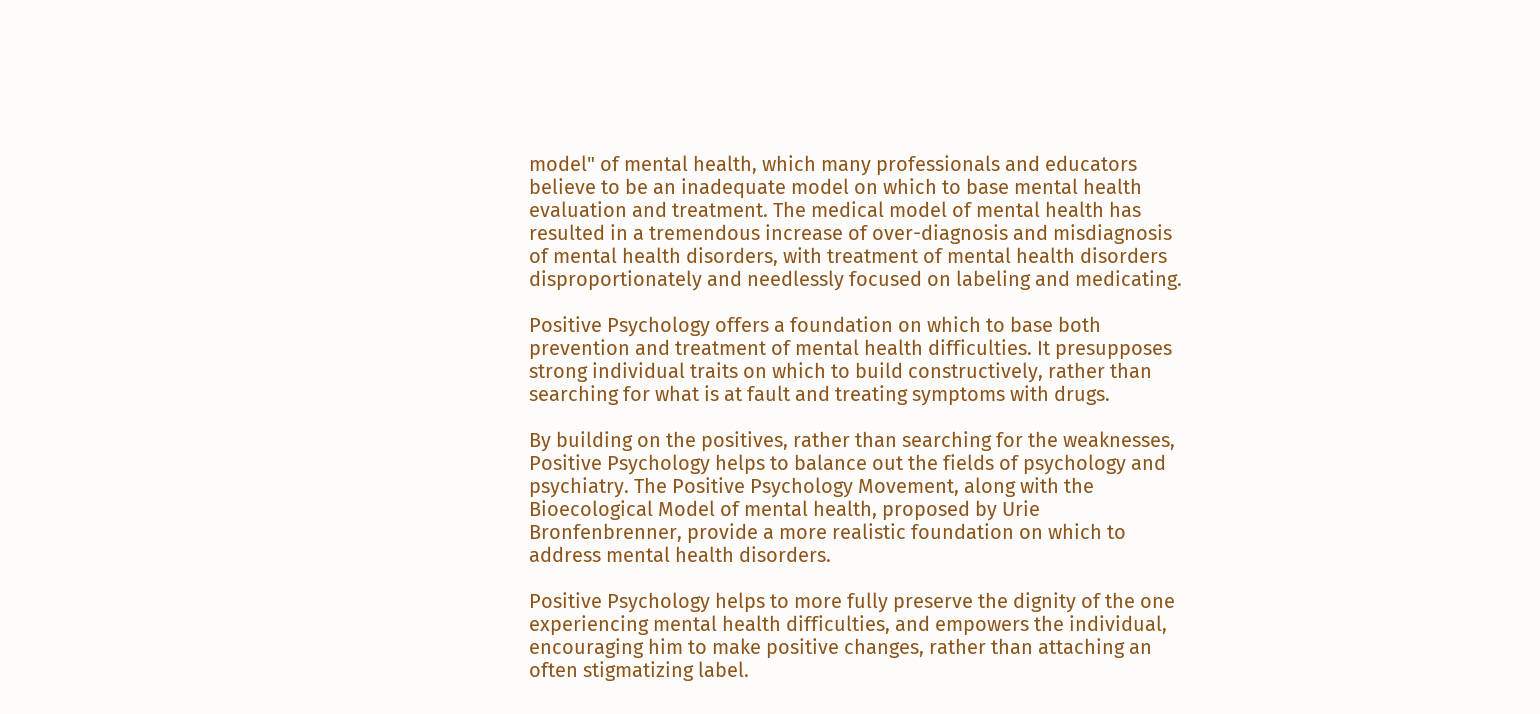model" of mental health, which many professionals and educators believe to be an inadequate model on which to base mental health evaluation and treatment. The medical model of mental health has resulted in a tremendous increase of over-diagnosis and misdiagnosis of mental health disorders, with treatment of mental health disorders disproportionately and needlessly focused on labeling and medicating.

Positive Psychology offers a foundation on which to base both prevention and treatment of mental health difficulties. It presupposes strong individual traits on which to build constructively, rather than searching for what is at fault and treating symptoms with drugs.

By building on the positives, rather than searching for the weaknesses, Positive Psychology helps to balance out the fields of psychology and psychiatry. The Positive Psychology Movement, along with the Bioecological Model of mental health, proposed by Urie Bronfenbrenner, provide a more realistic foundation on which to address mental health disorders.

Positive Psychology helps to more fully preserve the dignity of the one experiencing mental health difficulties, and empowers the individual, encouraging him to make positive changes, rather than attaching an often stigmatizing label.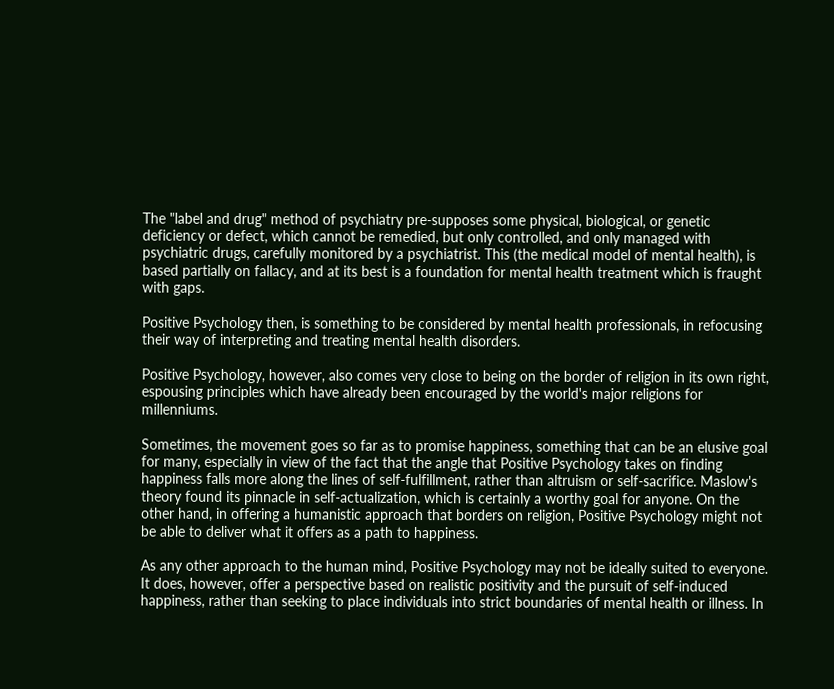The "label and drug" method of psychiatry pre-supposes some physical, biological, or genetic deficiency or defect, which cannot be remedied, but only controlled, and only managed with psychiatric drugs, carefully monitored by a psychiatrist. This (the medical model of mental health), is based partially on fallacy, and at its best is a foundation for mental health treatment which is fraught with gaps.

Positive Psychology then, is something to be considered by mental health professionals, in refocusing their way of interpreting and treating mental health disorders.

Positive Psychology, however, also comes very close to being on the border of religion in its own right, espousing principles which have already been encouraged by the world's major religions for millenniums.

Sometimes, the movement goes so far as to promise happiness, something that can be an elusive goal for many, especially in view of the fact that the angle that Positive Psychology takes on finding happiness falls more along the lines of self-fulfillment, rather than altruism or self-sacrifice. Maslow's theory found its pinnacle in self-actualization, which is certainly a worthy goal for anyone. On the other hand, in offering a humanistic approach that borders on religion, Positive Psychology might not be able to deliver what it offers as a path to happiness.

As any other approach to the human mind, Positive Psychology may not be ideally suited to everyone. It does, however, offer a perspective based on realistic positivity and the pursuit of self-induced happiness, rather than seeking to place individuals into strict boundaries of mental health or illness. In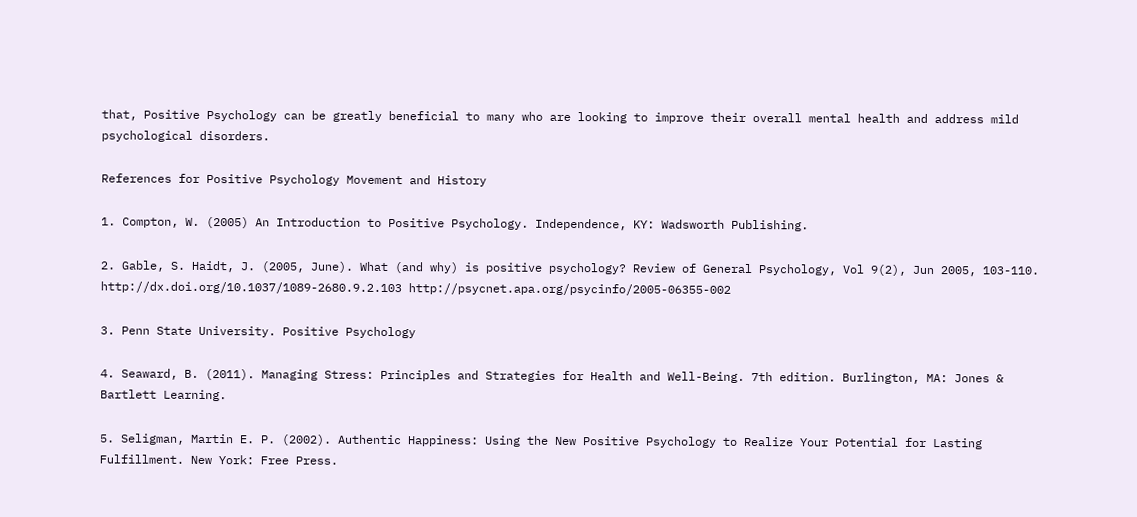that, Positive Psychology can be greatly beneficial to many who are looking to improve their overall mental health and address mild psychological disorders.

References for Positive Psychology Movement and History

1. Compton, W. (2005) An Introduction to Positive Psychology. Independence, KY: Wadsworth Publishing.

2. Gable, S. Haidt, J. (2005, June). What (and why) is positive psychology? Review of General Psychology, Vol 9(2), Jun 2005, 103-110. http://dx.doi.org/10.1037/1089-2680.9.2.103 http://psycnet.apa.org/psycinfo/2005-06355-002

3. Penn State University. Positive Psychology

4. Seaward, B. (2011). Managing Stress: Principles and Strategies for Health and Well-Being. 7th edition. Burlington, MA: Jones & Bartlett Learning.

5. Seligman, Martin E. P. (2002). Authentic Happiness: Using the New Positive Psychology to Realize Your Potential for Lasting Fulfillment. New York: Free Press.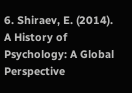6. Shiraev, E. (2014). A History of Psychology: A Global Perspective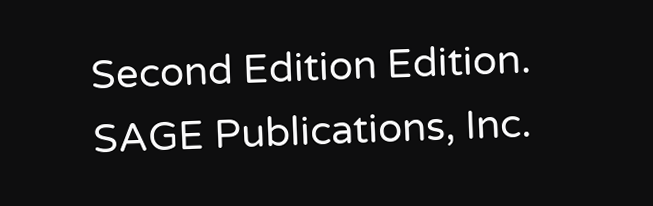Second Edition Edition. SAGE Publications, Inc.